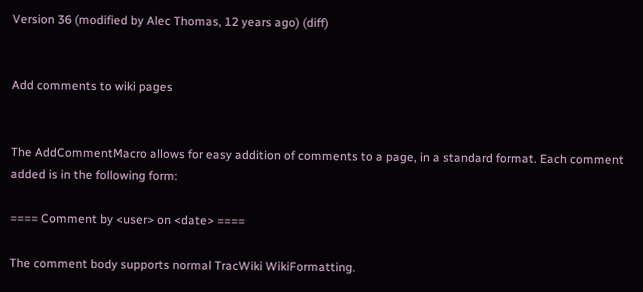Version 36 (modified by Alec Thomas, 12 years ago) (diff)


Add comments to wiki pages


The AddCommentMacro allows for easy addition of comments to a page, in a standard format. Each comment added is in the following form:

==== Comment by <user> on <date> ====

The comment body supports normal TracWiki WikiFormatting.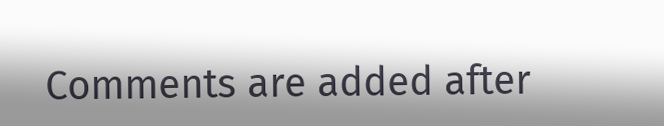Comments are added after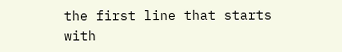the first line that starts with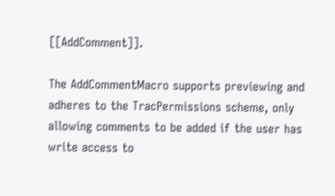[[AddComment]].

The AddCommentMacro supports previewing and adheres to the TracPermissions scheme, only allowing comments to be added if the user has write access to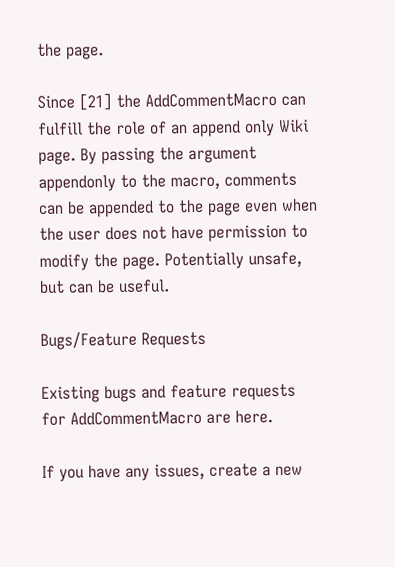the page.

Since [21] the AddCommentMacro can fulfill the role of an append only Wiki page. By passing the argument appendonly to the macro, comments can be appended to the page even when the user does not have permission to modify the page. Potentially unsafe, but can be useful.

Bugs/Feature Requests

Existing bugs and feature requests for AddCommentMacro are here.

If you have any issues, create a new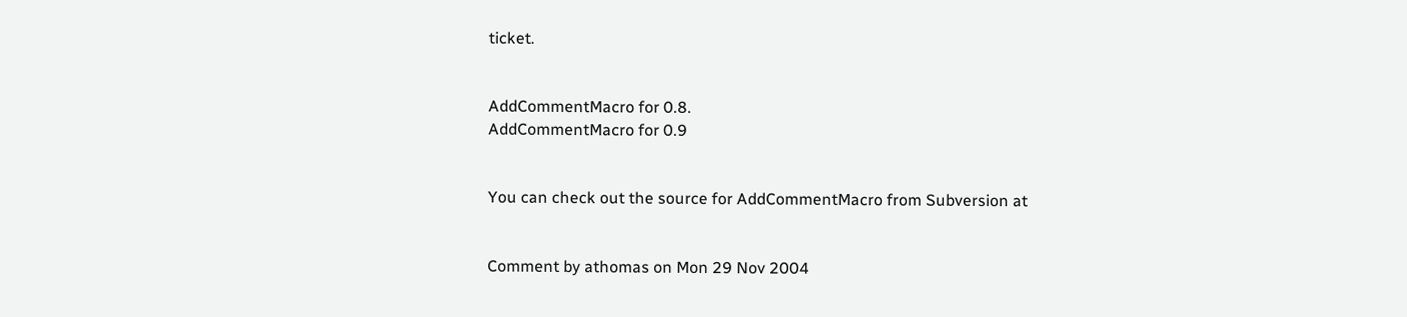ticket.


AddCommentMacro for 0.8.
AddCommentMacro for 0.9


You can check out the source for AddCommentMacro from Subversion at


Comment by athomas on Mon 29 Nov 2004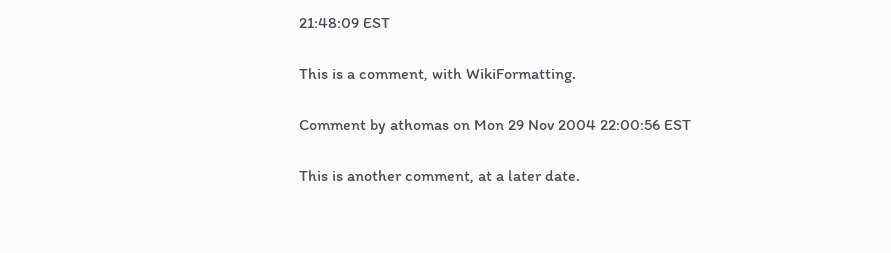21:48:09 EST

This is a comment, with WikiFormatting.

Comment by athomas on Mon 29 Nov 2004 22:00:56 EST

This is another comment, at a later date.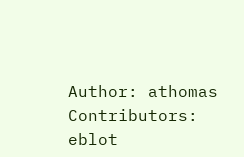Author: athomas
Contributors: eblot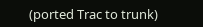(ported Trac to trunk)